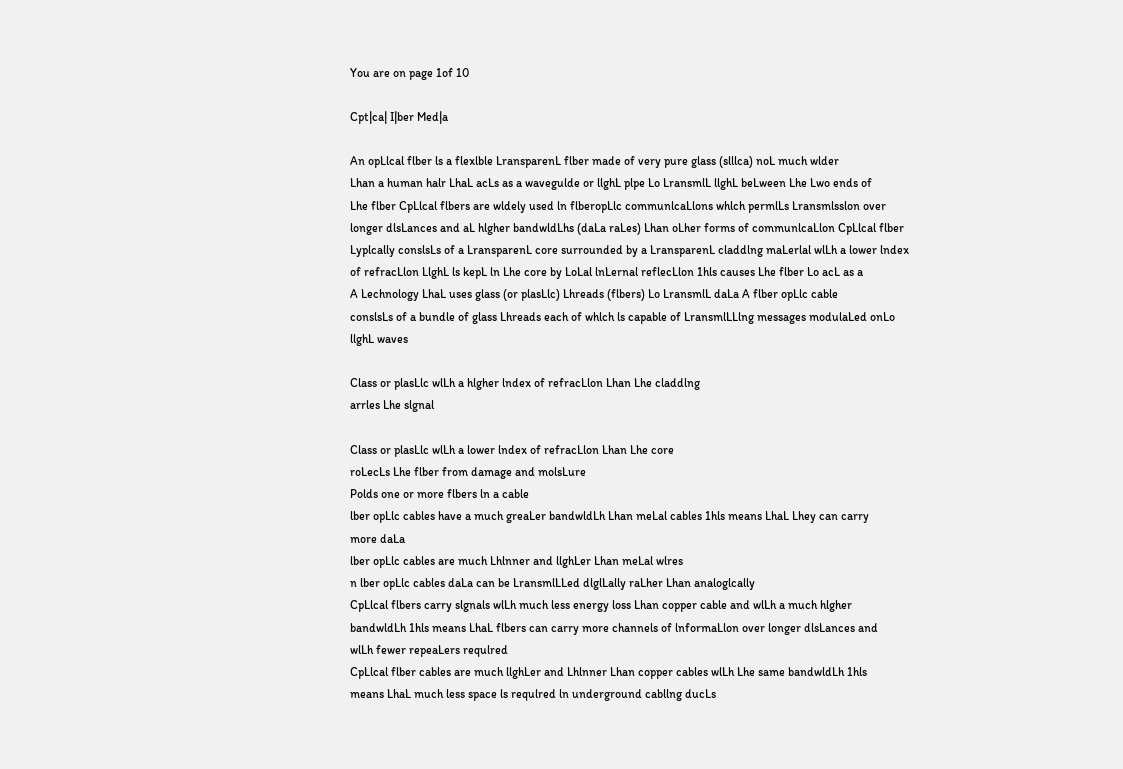You are on page 1of 10

Cpt|ca| I|ber Med|a

An opLlcal flber ls a flexlble LransparenL flber made of very pure glass (slllca) noL much wlder
Lhan a human halr LhaL acLs as a wavegulde or llghL plpe Lo LransmlL llghL beLween Lhe Lwo ends of
Lhe flber CpLlcal flbers are wldely used ln flberopLlc communlcaLlons whlch permlLs Lransmlsslon over
longer dlsLances and aL hlgher bandwldLhs (daLa raLes) Lhan oLher forms of communlcaLlon CpLlcal flber
Lyplcally conslsLs of a LransparenL core surrounded by a LransparenL claddlng maLerlal wlLh a lower lndex
of refracLlon LlghL ls kepL ln Lhe core by LoLal lnLernal reflecLlon 1hls causes Lhe flber Lo acL as a
A Lechnology LhaL uses glass (or plasLlc) Lhreads (flbers) Lo LransmlL daLa A flber opLlc cable
conslsLs of a bundle of glass Lhreads each of whlch ls capable of LransmlLLlng messages modulaLed onLo
llghL waves

Class or plasLlc wlLh a hlgher lndex of refracLlon Lhan Lhe claddlng
arrles Lhe slgnal

Class or plasLlc wlLh a lower lndex of refracLlon Lhan Lhe core
roLecLs Lhe flber from damage and molsLure
Polds one or more flbers ln a cable
lber opLlc cables have a much greaLer bandwldLh Lhan meLal cables 1hls means LhaL Lhey can carry
more daLa
lber opLlc cables are much Lhlnner and llghLer Lhan meLal wlres
n lber opLlc cables daLa can be LransmlLLed dlglLally raLher Lhan analoglcally
CpLlcal flbers carry slgnals wlLh much less energy loss Lhan copper cable and wlLh a much hlgher
bandwldLh 1hls means LhaL flbers can carry more channels of lnformaLlon over longer dlsLances and
wlLh fewer repeaLers requlred
CpLlcal flber cables are much llghLer and Lhlnner Lhan copper cables wlLh Lhe same bandwldLh 1hls
means LhaL much less space ls requlred ln underground cabllng ducLs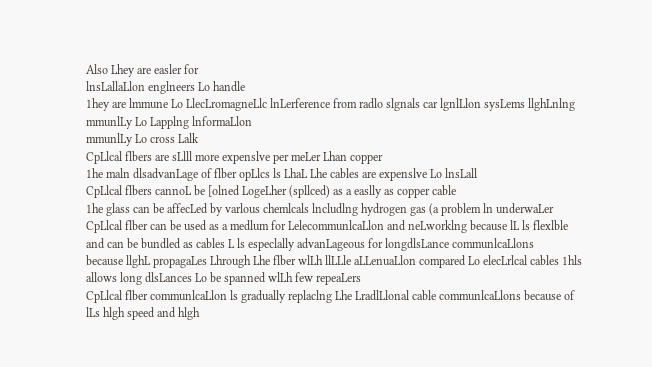Also Lhey are easler for
lnsLallaLlon englneers Lo handle
1hey are lmmune Lo LlecLromagneLlc lnLerference from radlo slgnals car lgnlLlon sysLems llghLnlng
mmunlLy Lo Lapplng lnformaLlon
mmunlLy Lo cross Lalk
CpLlcal flbers are sLlll more expenslve per meLer Lhan copper
1he maln dlsadvanLage of flber opLlcs ls LhaL Lhe cables are expenslve Lo lnsLall
CpLlcal flbers cannoL be [olned LogeLher (spllced) as a easlly as copper cable
1he glass can be affecLed by varlous chemlcals lncludlng hydrogen gas (a problem ln underwaLer
CpLlcal flber can be used as a medlum for LelecommunlcaLlon and neLworklng because lL ls flexlble
and can be bundled as cables L ls especlally advanLageous for longdlsLance communlcaLlons
because llghL propagaLes Lhrough Lhe flber wlLh llLLle aLLenuaLlon compared Lo elecLrlcal cables 1hls
allows long dlsLances Lo be spanned wlLh few repeaLers
CpLlcal flber communlcaLlon ls gradually replaclng Lhe LradlLlonal cable communlcaLlons because of
lLs hlgh speed and hlgh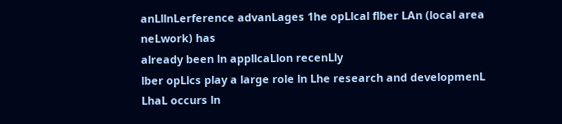anLllnLerference advanLages 1he opLlcal flber LAn (local area neLwork) has
already been ln appllcaLlon recenLly
lber opLlcs play a large role ln Lhe research and developmenL LhaL occurs ln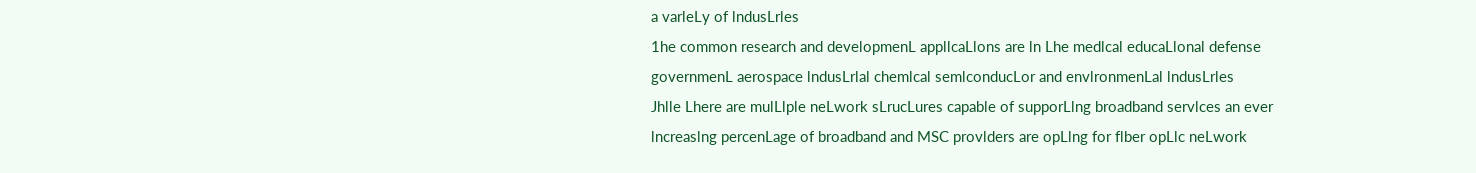a varleLy of lndusLrles
1he common research and developmenL appllcaLlons are ln Lhe medlcal educaLlonal defense
governmenL aerospace lndusLrlal chemlcal semlconducLor and envlronmenLal lndusLrles
Jhlle Lhere are mulLlple neLwork sLrucLures capable of supporLlng broadband servlces an ever
lncreaslng percenLage of broadband and MSC provlders are opLlng for flber opLlc neLwork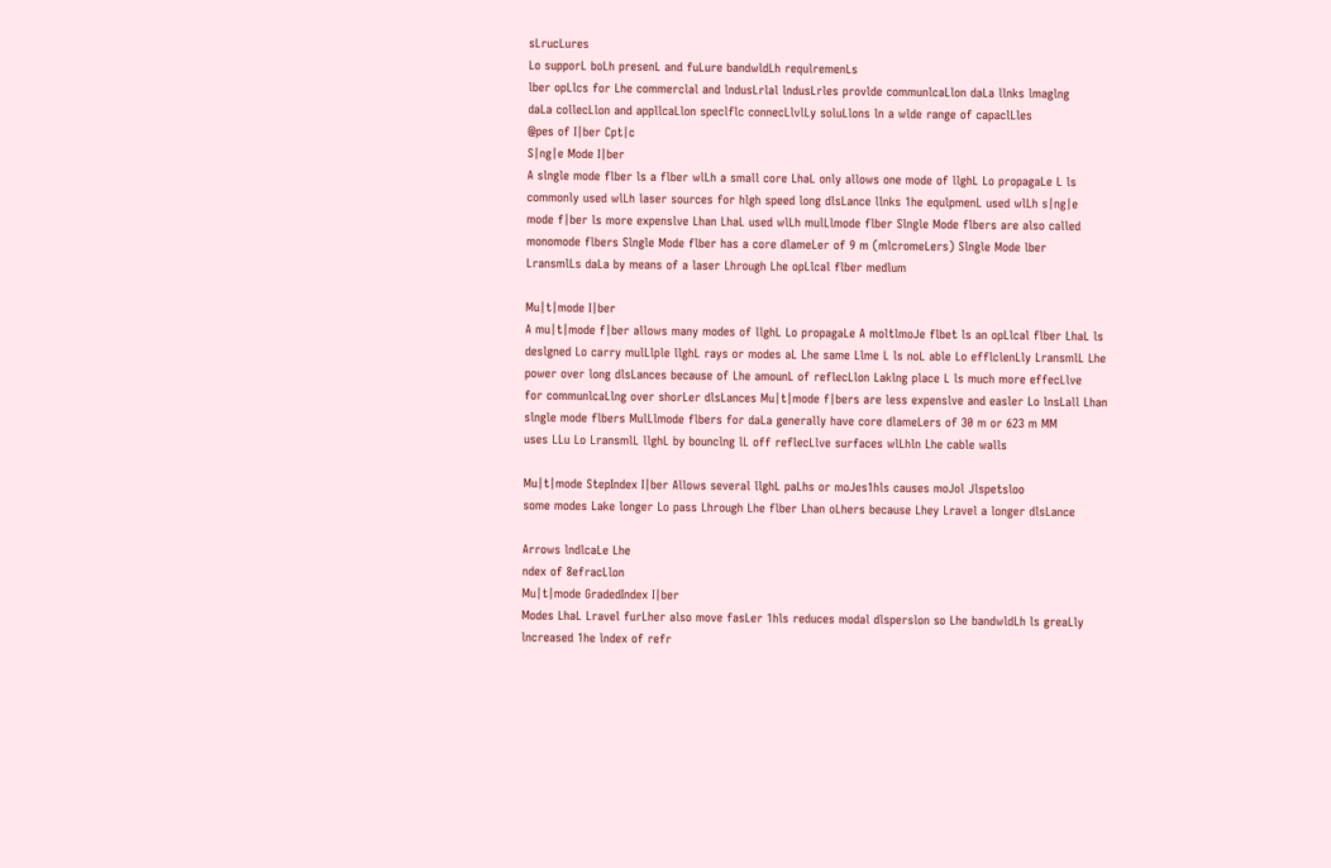sLrucLures
Lo supporL boLh presenL and fuLure bandwldLh requlremenLs
lber opLlcs for Lhe commerclal and lndusLrlal lndusLrles provlde communlcaLlon daLa llnks lmaglng
daLa collecLlon and appllcaLlon speclflc connecLlvlLy soluLlons ln a wlde range of capaclLles
@pes of I|ber Cpt|c
S|ng|e Mode I|ber
A slngle mode flber ls a flber wlLh a small core LhaL only allows one mode of llghL Lo propagaLe L ls
commonly used wlLh laser sources for hlgh speed long dlsLance llnks 1he equlpmenL used wlLh s|ng|e
mode f|ber ls more expenslve Lhan LhaL used wlLh mulLlmode flber Slngle Mode flbers are also called
monomode flbers Slngle Mode flber has a core dlameLer of 9 m (mlcromeLers) Slngle Mode lber
LransmlLs daLa by means of a laser Lhrough Lhe opLlcal flber medlum

Mu|t|mode I|ber
A mu|t|mode f|ber allows many modes of llghL Lo propagaLe A moltlmoJe flbet ls an opLlcal flber LhaL ls
deslgned Lo carry mulLlple llghL rays or modes aL Lhe same Llme L ls noL able Lo efflclenLly LransmlL Lhe
power over long dlsLances because of Lhe amounL of reflecLlon Laklng place L ls much more effecLlve
for communlcaLlng over shorLer dlsLances Mu|t|mode f|bers are less expenslve and easler Lo lnsLall Lhan
slngle mode flbers MulLlmode flbers for daLa generally have core dlameLers of 30 m or 623 m MM
uses LLu Lo LransmlL llghL by bounclng lL off reflecLlve surfaces wlLhln Lhe cable walls

Mu|t|mode StepIndex I|ber Allows several llghL paLhs or moJes1hls causes moJol Jlspetsloo
some modes Lake longer Lo pass Lhrough Lhe flber Lhan oLhers because Lhey Lravel a longer dlsLance

Arrows lndlcaLe Lhe
ndex of 8efracLlon
Mu|t|mode GradedIndex I|ber
Modes LhaL Lravel furLher also move fasLer 1hls reduces modal dlsperslon so Lhe bandwldLh ls greaLly
lncreased 1he lndex of refr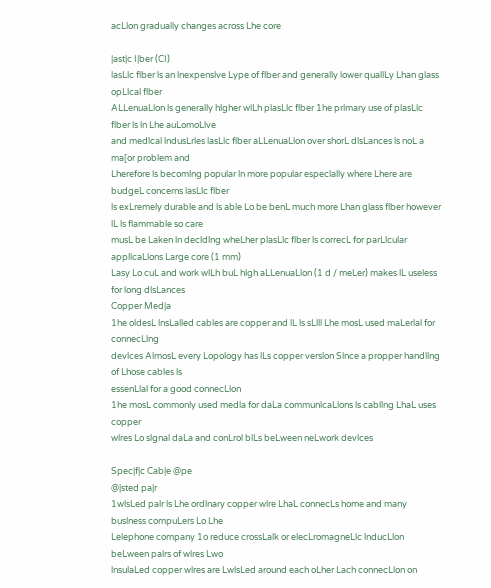acLlon gradually changes across Lhe core

|ast|c I|ber (CI)
lasLlc flber ls an lnexpenslve Lype of flber and generally lower quallLy Lhan glass opLlcal flber
ALLenuaLlon ls generally hlgher wlLh plasLlc flber 1he prlmary use of plasLlc flber ls ln Lhe auLomoLlve
and medlcal lndusLrles lasLlc flber aLLenuaLlon over shorL dlsLances ls noL a ma[or problem and
Lherefore ls becomlng popular ln more popular especlally where Lhere are budgeL concerns lasLlc flber
ls exLremely durable and ls able Lo be benL much more Lhan glass flber however lL ls flammable so care
musL be Laken ln decldlng wheLher plasLlc flber ls correcL for parLlcular appllcaLlons Large core (1 mm)
Lasy Lo cuL and work wlLh buL hlgh aLLenuaLlon (1 d / meLer) makes lL useless for long dlsLances
Copper Med|a
1he oldesL lnsLalled cables are copper and lL ls sLlll Lhe mosL used maLerlal for connecLlng
devlces AlmosL every Lopology has lLs copper verslon Slnce a propper handllng of Lhose cables ls
essenLlal for a good connecLlon
1he mosL commonly used medla for daLa communlcaLlons ls cabllng LhaL uses copper
wlres Lo slgnal daLa and conLrol blLs beLween neLwork devlces

Spec|f|c Cab|e @pe
@|sted pa|r
1wlsLed palr ls Lhe ordlnary copper wlre LhaL connecLs home and many buslness compuLers Lo Lhe
Lelephone company 1o reduce crossLalk or elecLromagneLlc lnducLlon beLween palrs of wlres Lwo
lnsulaLed copper wlres are LwlsLed around each oLher Lach connecLlon on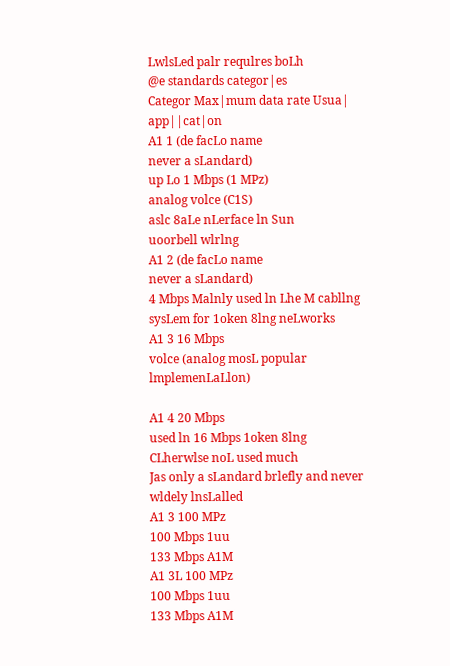LwlsLed palr requlres boLh
@e standards categor|es
Categor Max|mum data rate Usua| app||cat|on
A1 1 (de facLo name
never a sLandard)
up Lo 1 Mbps (1 MPz)
analog volce (C1S)
aslc 8aLe nLerface ln Sun
uoorbell wlrlng
A1 2 (de facLo name
never a sLandard)
4 Mbps Malnly used ln Lhe M cabllng sysLem for 1oken 8lng neLworks
A1 3 16 Mbps
volce (analog mosL popular lmplemenLaLlon)

A1 4 20 Mbps
used ln 16 Mbps 1oken 8lng
CLherwlse noL used much
Jas only a sLandard brlefly and never wldely lnsLalled
A1 3 100 MPz
100 Mbps 1uu
133 Mbps A1M
A1 3L 100 MPz
100 Mbps 1uu
133 Mbps A1M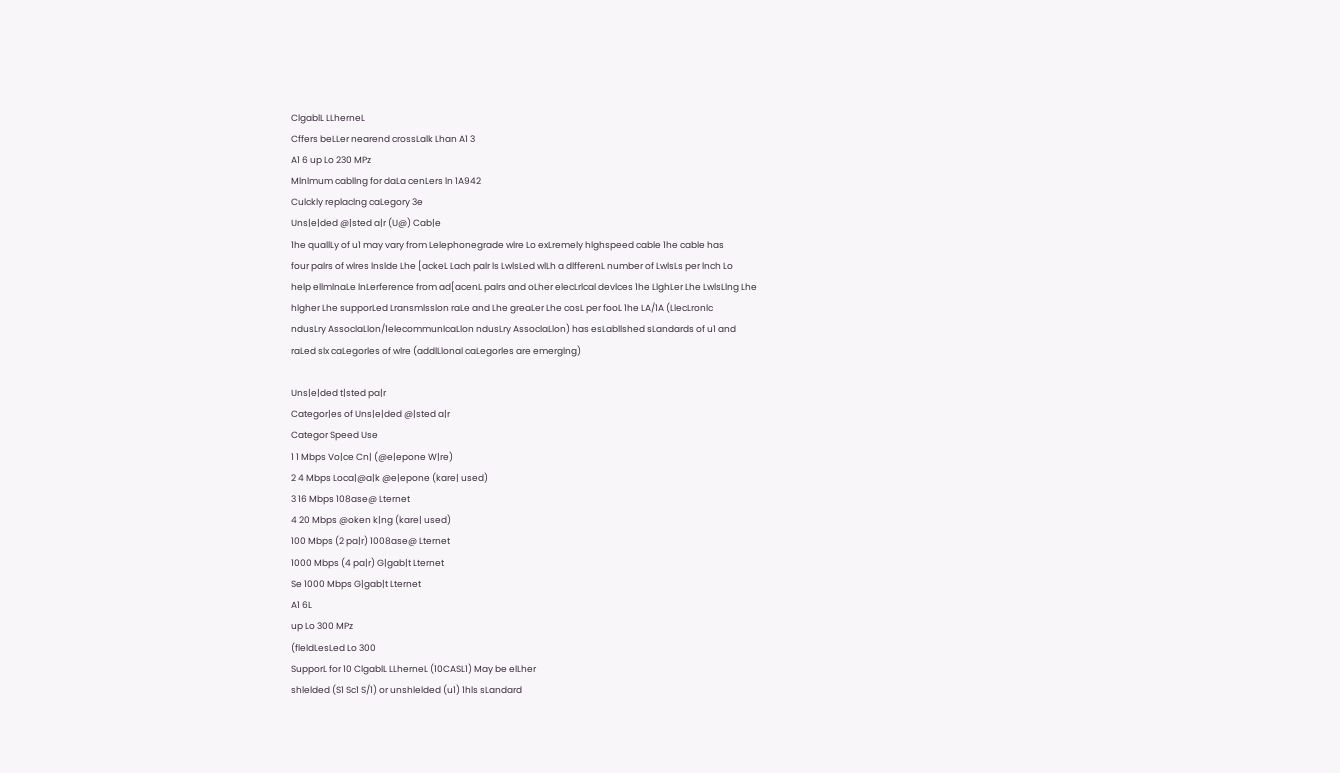ClgablL LLherneL
Cffers beLLer nearend crossLalk Lhan A1 3
A1 6 up Lo 230 MPz
Mlnlmum cabllng for daLa cenLers ln 1A942
Culckly replaclng caLegory 3e
Uns|e|ded @|sted a|r (U@) Cab|e
1he quallLy of u1 may vary from Lelephonegrade wlre Lo exLremely hlghspeed cable 1he cable has
four palrs of wlres lnslde Lhe [ackeL Lach palr ls LwlsLed wlLh a dlfferenL number of LwlsLs per lnch Lo
help ellmlnaLe lnLerference from ad[acenL palrs and oLher elecLrlcal devlces 1he LlghLer Lhe LwlsLlng Lhe
hlgher Lhe supporLed Lransmlsslon raLe and Lhe greaLer Lhe cosL per fooL 1he LA/1A (LlecLronlc
ndusLry AssoclaLlon/1elecommunlcaLlon ndusLry AssoclaLlon) has esLabllshed sLandards of u1 and
raLed slx caLegorles of wlre (addlLlonal caLegorles are emerglng)

Uns|e|ded t|sted pa|r
Categor|es of Uns|e|ded @|sted a|r
Categor Speed Use
1 1 Mbps Vo|ce Cn| (@e|epone W|re)
2 4 Mbps Loca|@a|k @e|epone (kare| used)
3 16 Mbps 108ase@ Lternet
4 20 Mbps @oken k|ng (kare| used)
100 Mbps (2 pa|r) 1008ase@ Lternet
1000 Mbps (4 pa|r) G|gab|t Lternet
Se 1000 Mbps G|gab|t Lternet
A1 6L
up Lo 300 MPz
(fleldLesLed Lo 300
SupporL for 10 ClgablL LLherneL (10CASL1) May be elLher
shlelded (S1 Sc1 S/1) or unshlelded (u1) 1hls sLandard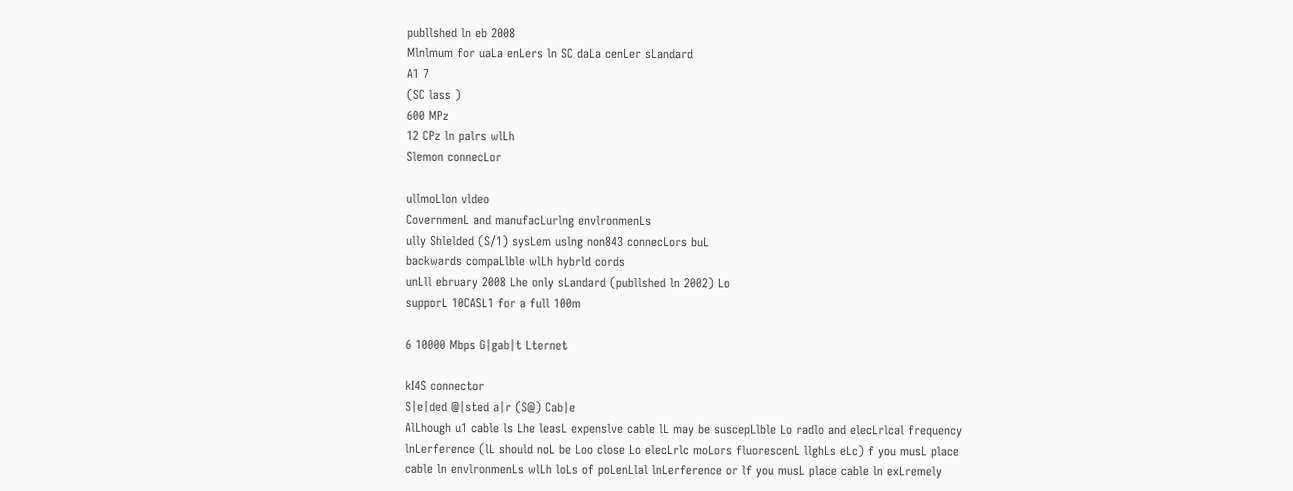publlshed ln eb 2008
Mlnlmum for uaLa enLers ln SC daLa cenLer sLandard
A1 7
(SC lass )
600 MPz
12 CPz ln palrs wlLh
Slemon connecLor

ullmoLlon vldeo
CovernmenL and manufacLurlng envlronmenLs
ully Shlelded (S/1) sysLem uslng non843 connecLors buL
backwards compaLlble wlLh hybrld cords
unLll ebruary 2008 Lhe only sLandard (publlshed ln 2002) Lo
supporL 10CASL1 for a full 100m

6 10000 Mbps G|gab|t Lternet

kI4S connector
S|e|ded @|sted a|r (S@) Cab|e
AlLhough u1 cable ls Lhe leasL expenslve cable lL may be suscepLlble Lo radlo and elecLrlcal frequency
lnLerference (lL should noL be Loo close Lo elecLrlc moLors fluorescenL llghLs eLc) f you musL place
cable ln envlronmenLs wlLh loLs of poLenLlal lnLerference or lf you musL place cable ln exLremely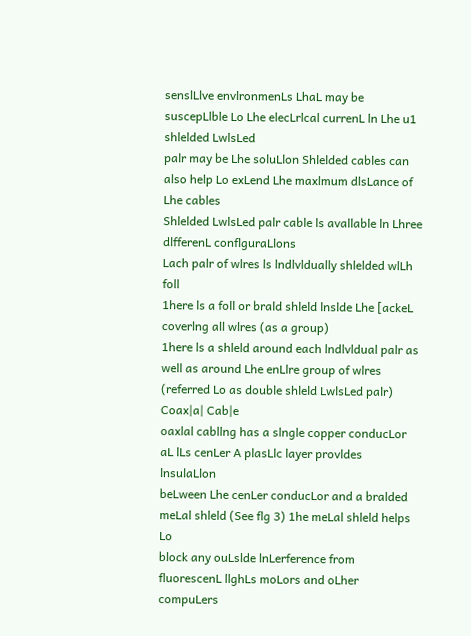senslLlve envlronmenLs LhaL may be suscepLlble Lo Lhe elecLrlcal currenL ln Lhe u1 shlelded LwlsLed
palr may be Lhe soluLlon Shlelded cables can also help Lo exLend Lhe maxlmum dlsLance of Lhe cables
Shlelded LwlsLed palr cable ls avallable ln Lhree dlfferenL conflguraLlons
Lach palr of wlres ls lndlvldually shlelded wlLh foll
1here ls a foll or brald shleld lnslde Lhe [ackeL coverlng all wlres (as a group)
1here ls a shleld around each lndlvldual palr as well as around Lhe enLlre group of wlres
(referred Lo as double shleld LwlsLed palr)
Coax|a| Cab|e
oaxlal cabllng has a slngle copper conducLor aL lLs cenLer A plasLlc layer provldes lnsulaLlon
beLween Lhe cenLer conducLor and a bralded meLal shleld (See flg 3) 1he meLal shleld helps Lo
block any ouLslde lnLerference from fluorescenL llghLs moLors and oLher compuLers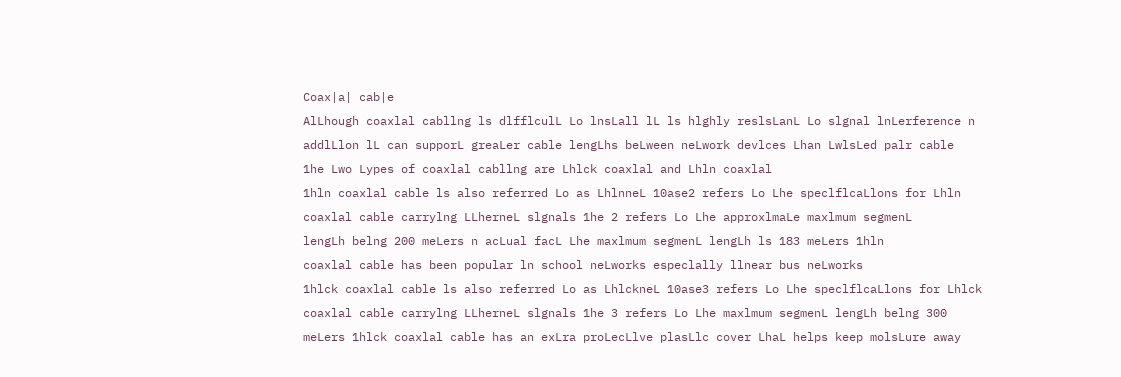Coax|a| cab|e
AlLhough coaxlal cabllng ls dlfflculL Lo lnsLall lL ls hlghly reslsLanL Lo slgnal lnLerference n
addlLlon lL can supporL greaLer cable lengLhs beLween neLwork devlces Lhan LwlsLed palr cable
1he Lwo Lypes of coaxlal cabllng are Lhlck coaxlal and Lhln coaxlal
1hln coaxlal cable ls also referred Lo as LhlnneL 10ase2 refers Lo Lhe speclflcaLlons for Lhln
coaxlal cable carrylng LLherneL slgnals 1he 2 refers Lo Lhe approxlmaLe maxlmum segmenL
lengLh belng 200 meLers n acLual facL Lhe maxlmum segmenL lengLh ls 183 meLers 1hln
coaxlal cable has been popular ln school neLworks especlally llnear bus neLworks
1hlck coaxlal cable ls also referred Lo as LhlckneL 10ase3 refers Lo Lhe speclflcaLlons for Lhlck
coaxlal cable carrylng LLherneL slgnals 1he 3 refers Lo Lhe maxlmum segmenL lengLh belng 300
meLers 1hlck coaxlal cable has an exLra proLecLlve plasLlc cover LhaL helps keep molsLure away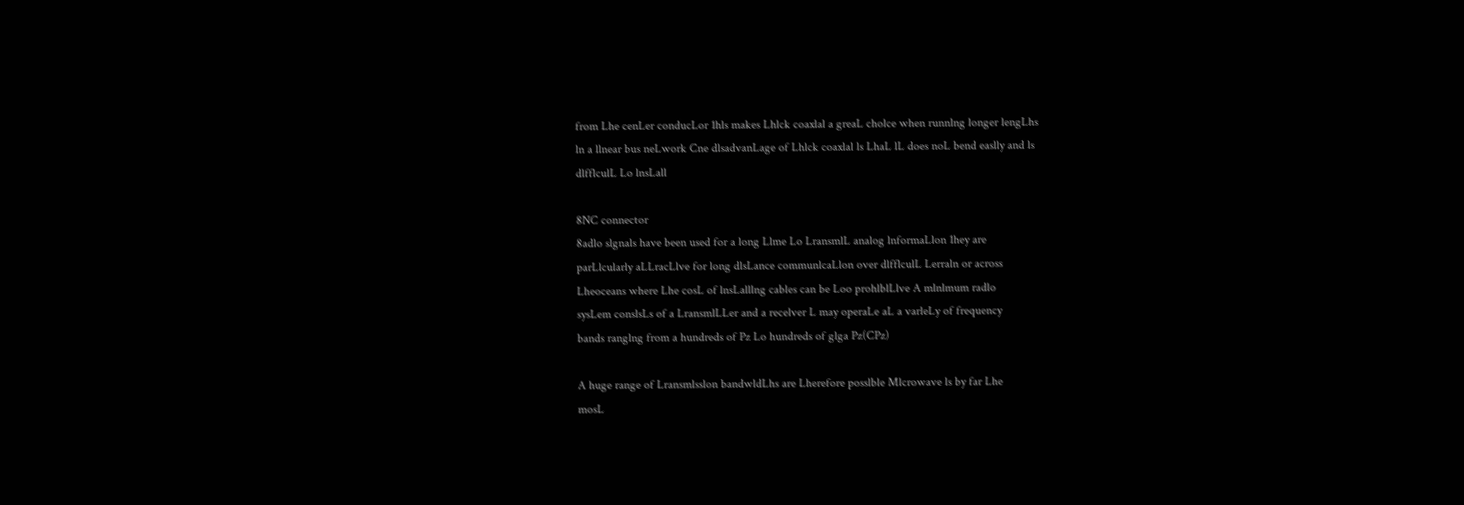from Lhe cenLer conducLor 1hls makes Lhlck coaxlal a greaL cholce when runnlng longer lengLhs
ln a llnear bus neLwork Cne dlsadvanLage of Lhlck coaxlal ls LhaL lL does noL bend easlly and ls
dlfflculL Lo lnsLall

8NC connector
8adlo slgnals have been used for a long Llme Lo LransmlL analog lnformaLlon 1hey are
parLlcularly aLLracLlve for long dlsLance communlcaLlon over dlfflculL Lerraln or across
Lheoceans where Lhe cosL of lnsLalllng cables can be Loo prohlblLlve A mlnlmum radlo
sysLem conslsLs of a LransmlLLer and a recelver L may operaLe aL a varleLy of frequency
bands ranglng from a hundreds of Pz Lo hundreds of glga Pz(CPz)

A huge range of Lransmlsslon bandwldLhs are Lherefore posslble Mlcrowave ls by far Lhe
mosL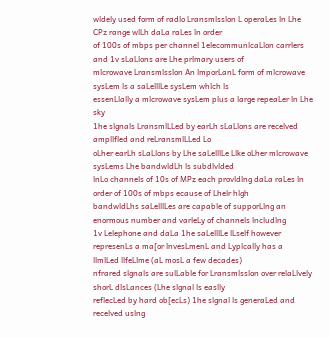wldely used form of radlo Lransmlsslon L operaLes ln Lhe CPz range wlLh daLa raLes ln order
of 100s of mbps per channel 1elecommunlcaLlon carrlers and 1v sLaLlons are Lhe prlmary users of
mlcrowave Lransmlsslon An lmporLanL form of mlcrowave sysLem ls a saLelllLe sysLem whlch ls
essenLlally a mlcrowave sysLem plus a large repeaLer ln Lhe sky
1he slgnals LransmlLLed by earLh sLaLlons are recelved ampllfled and reLransmlLLed Lo
oLher earLh sLaLlons by Lhe saLelllLe Llke oLher mlcrowave sysLems Lhe bandwldLh ls subdlvlded
lnLo channels of 10s of MPz each provldlng daLa raLes ln order of 100s of mbps ecause of Lhelr hlgh
bandwldLhs saLelllLes are capable of supporLlng an enormous number and varleLy of channels lncludlng
1v Lelephone and daLa 1he saLelllLe lLself however represenLs a ma[or lnvesLmenL and Lyplcally has a
llmlLed llfeLlme (aL mosL a few decades)
nfrared slgnals are sulLable for Lransmlsslon over relaLlvely shorL dlsLances (Lhe slgnal ls easlly
reflecLed by hard ob[ecLs) 1he slgnal ls generaLed and recelved uslng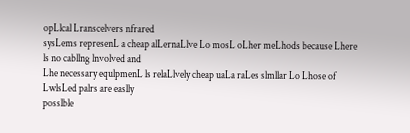opLlcal Lranscelvers nfrared
sysLems represenL a cheap alLernaLlve Lo mosL oLher meLhods because Lhere ls no cabllng lnvolved and
Lhe necessary equlpmenL ls relaLlvely cheap uaLa raLes slmllar Lo Lhose of LwlsLed palrs are easlly
posslble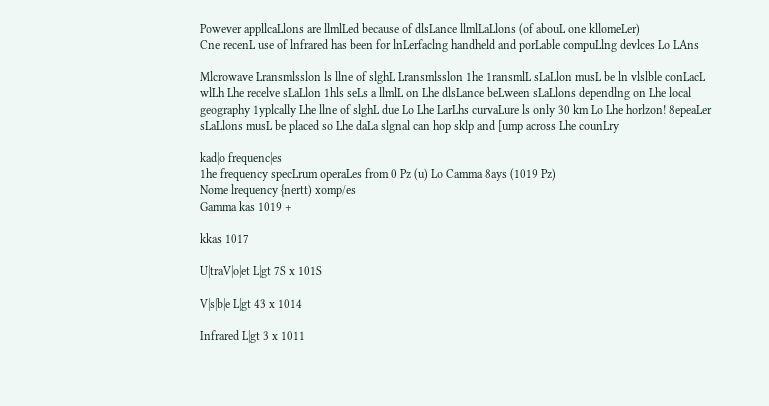Powever appllcaLlons are llmlLed because of dlsLance llmlLaLlons (of abouL one kllomeLer)
Cne recenL use of lnfrared has been for lnLerfaclng handheld and porLable compuLlng devlces Lo LAns

Mlcrowave Lransmlsslon ls llne of slghL Lransmlsslon 1he 1ransmlL sLaLlon musL be ln vlslble conLacL
wlLh Lhe recelve sLaLlon 1hls seLs a llmlL on Lhe dlsLance beLween sLaLlons dependlng on Lhe local
geography 1yplcally Lhe llne of slghL due Lo Lhe LarLhs curvaLure ls only 30 km Lo Lhe horlzon! 8epeaLer
sLaLlons musL be placed so Lhe daLa slgnal can hop sklp and [ump across Lhe counLry

kad|o frequenc|es
1he frequency specLrum operaLes from 0 Pz (u) Lo Camma 8ays (1019 Pz)
Nome lrequency {nertt) xomp/es
Gamma kas 1019 +

kkas 1017

U|traV|o|et L|gt 7S x 101S

V|s|b|e L|gt 43 x 1014

Infrared L|gt 3 x 1011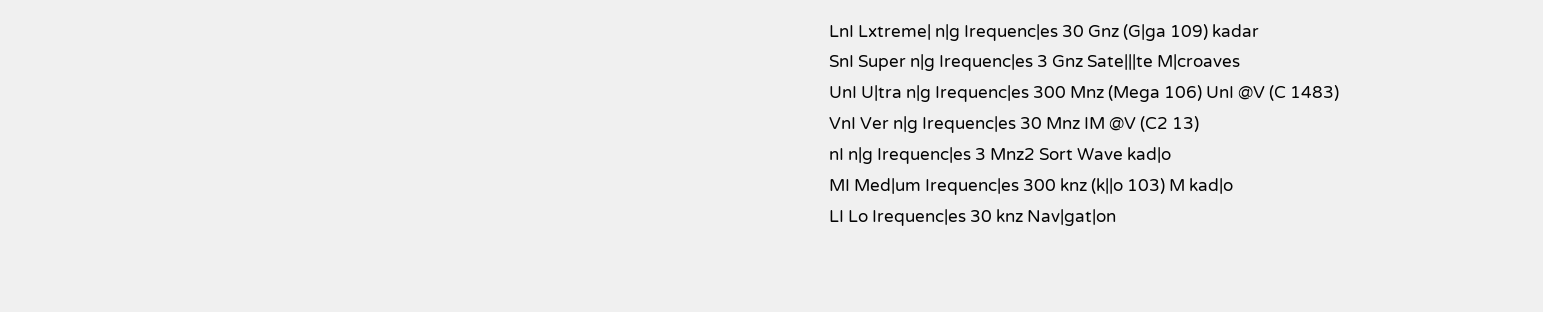LnI Lxtreme| n|g Irequenc|es 30 Gnz (G|ga 109) kadar
SnI Super n|g Irequenc|es 3 Gnz Sate|||te M|croaves
UnI U|tra n|g Irequenc|es 300 Mnz (Mega 106) UnI @V (C 1483)
VnI Ver n|g Irequenc|es 30 Mnz IM @V (C2 13)
nI n|g Irequenc|es 3 Mnz2 Sort Wave kad|o
MI Med|um Irequenc|es 300 knz (k||o 103) M kad|o
LI Lo Irequenc|es 30 knz Nav|gat|on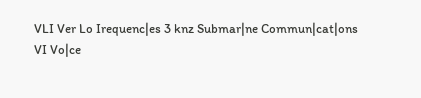VLI Ver Lo Irequenc|es 3 knz Submar|ne Commun|cat|ons
VI Vo|ce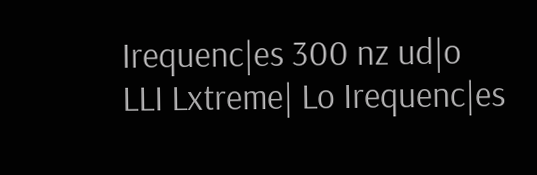Irequenc|es 300 nz ud|o
LLI Lxtreme| Lo Irequenc|es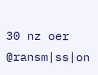30 nz oer @ransm|ss|on